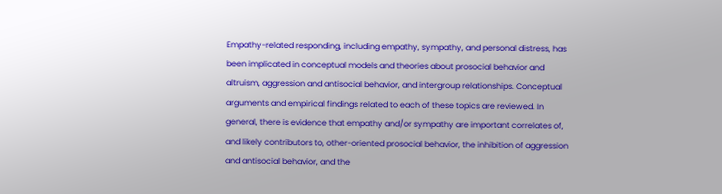Empathy-related responding, including empathy, sympathy, and personal distress, has been implicated in conceptual models and theories about prosocial behavior and altruism, aggression and antisocial behavior, and intergroup relationships. Conceptual arguments and empirical findings related to each of these topics are reviewed. In general, there is evidence that empathy and/or sympathy are important correlates of, and likely contributors to, other-oriented prosocial behavior, the inhibition of aggression and antisocial behavior, and the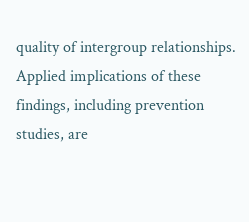quality of intergroup relationships. Applied implications of these findings, including prevention studies, are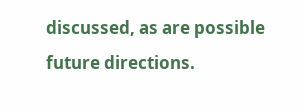discussed, as are possible future directions.